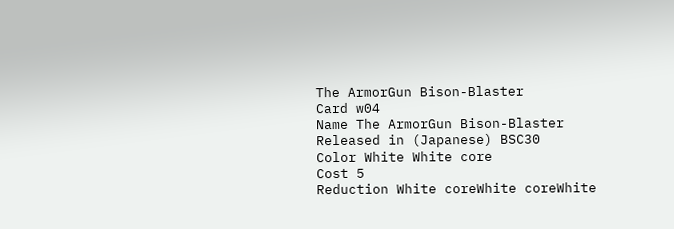The ArmorGun Bison-Blaster
Card w04
Name The ArmorGun Bison-Blaster
Released in (Japanese) BSC30
Color White White core
Cost 5
Reduction White coreWhite coreWhite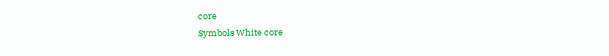core
Symbols White core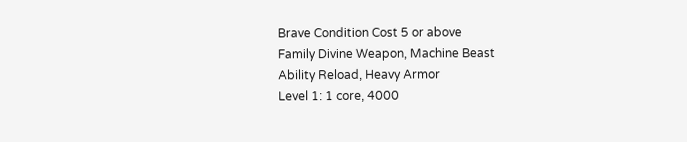Brave Condition Cost 5 or above
Family Divine Weapon, Machine Beast
Ability Reload, Heavy Armor
Level 1: 1 core, 4000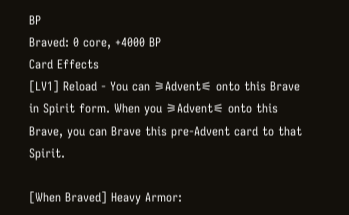BP
Braved: 0 core, +4000 BP
Card Effects
[LV1] Reload - You can ⚞Advent⚟ onto this Brave in Spirit form. When you ⚞Advent⚟ onto this Brave, you can Brave this pre-Advent card to that Spirit.

[When Braved] Heavy Armor: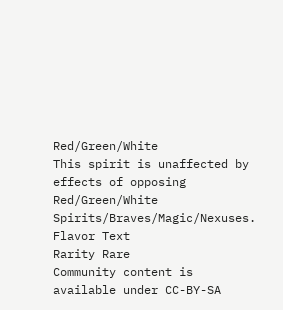Red/Green/White
This spirit is unaffected by effects of opposing Red/Green/White Spirits/Braves/Magic/Nexuses.
Flavor Text
Rarity Rare
Community content is available under CC-BY-SA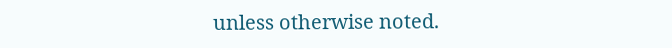unless otherwise noted.